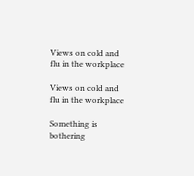Views on cold and flu in the workplace

Views on cold and flu in the workplace

Something is bothering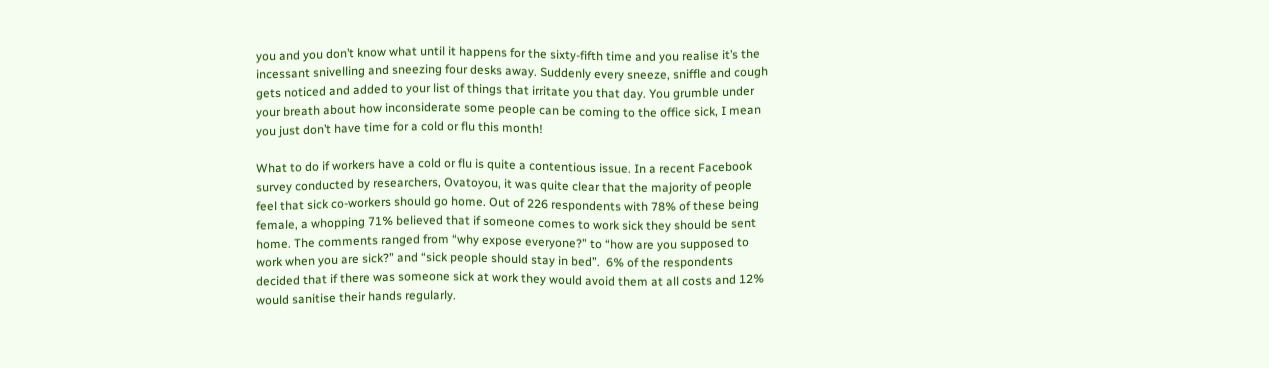you and you don’t know what until it happens for the sixty-fifth time and you realise it’s the incessant snivelling and sneezing four desks away. Suddenly every sneeze, sniffle and cough gets noticed and added to your list of things that irritate you that day. You grumble under your breath about how inconsiderate some people can be coming to the office sick, I mean you just don’t have time for a cold or flu this month!

What to do if workers have a cold or flu is quite a contentious issue. In a recent Facebook survey conducted by researchers, Ovatoyou, it was quite clear that the majority of people feel that sick co-workers should go home. Out of 226 respondents with 78% of these being female, a whopping 71% believed that if someone comes to work sick they should be sent home. The comments ranged from “why expose everyone?” to “how are you supposed to work when you are sick?” and “sick people should stay in bed”.  6% of the respondents decided that if there was someone sick at work they would avoid them at all costs and 12% would sanitise their hands regularly.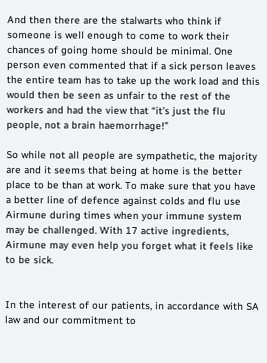And then there are the stalwarts who think if someone is well enough to come to work their chances of going home should be minimal. One person even commented that if a sick person leaves the entire team has to take up the work load and this would then be seen as unfair to the rest of the workers and had the view that “it’s just the flu people, not a brain haemorrhage!”

So while not all people are sympathetic, the majority are and it seems that being at home is the better place to be than at work. To make sure that you have a better line of defence against colds and flu use Airmune during times when your immune system may be challenged. With 17 active ingredients, Airmune may even help you forget what it feels like to be sick.


In the interest of our patients, in accordance with SA law and our commitment to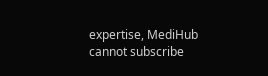expertise, MediHub cannot subscribe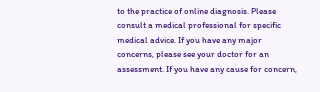to the practice of online diagnosis. Please consult a medical professional for specific medical advice. If you have any major concerns, please see your doctor for an assessment. If you have any cause for concern,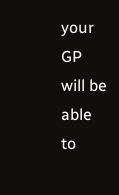your GP will be able to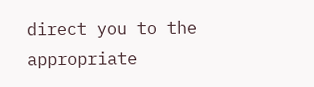direct you to the appropriate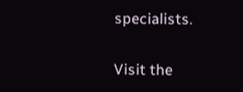specialists.

Visit the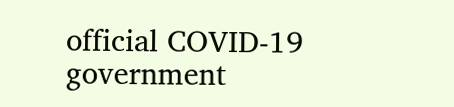official COVID-19 government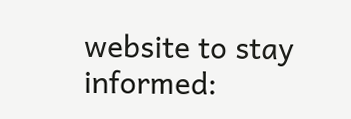website to stay informed: